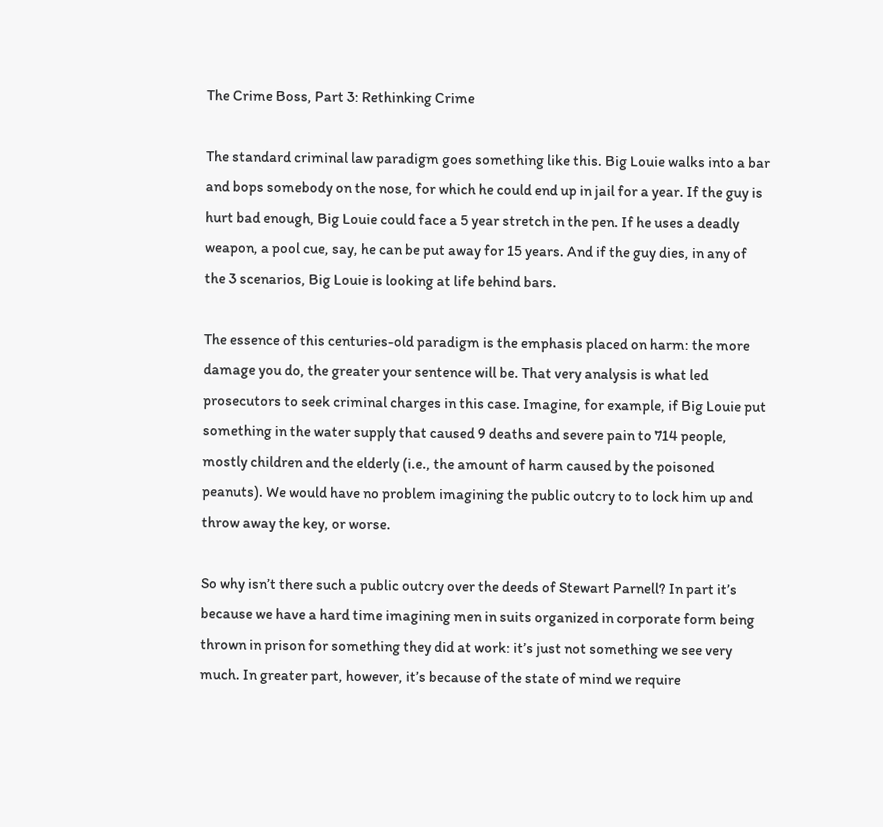The Crime Boss, Part 3: Rethinking Crime

The standard criminal law paradigm goes something like this. Big Louie walks into a bar and bops somebody on the nose, for which he could end up in jail for a year. If the guy is hurt bad enough, Big Louie could face a 5 year stretch in the pen. If he uses a deadly weapon, a pool cue, say, he can be put away for 15 years. And if the guy dies, in any of the 3 scenarios, Big Louie is looking at life behind bars.

The essence of this centuries-old paradigm is the emphasis placed on harm: the more damage you do, the greater your sentence will be. That very analysis is what led prosecutors to seek criminal charges in this case. Imagine, for example, if Big Louie put something in the water supply that caused 9 deaths and severe pain to 714 people, mostly children and the elderly (i.e., the amount of harm caused by the poisoned peanuts). We would have no problem imagining the public outcry to to lock him up and throw away the key, or worse.

So why isn’t there such a public outcry over the deeds of Stewart Parnell? In part it’s because we have a hard time imagining men in suits organized in corporate form being thrown in prison for something they did at work: it’s just not something we see very much. In greater part, however, it’s because of the state of mind we require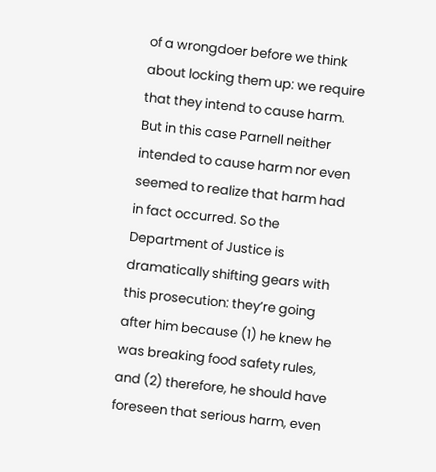of a wrongdoer before we think about locking them up: we require that they intend to cause harm. But in this case Parnell neither intended to cause harm nor even seemed to realize that harm had in fact occurred. So the Department of Justice is dramatically shifting gears with this prosecution: they’re going after him because (1) he knew he was breaking food safety rules, and (2) therefore, he should have foreseen that serious harm, even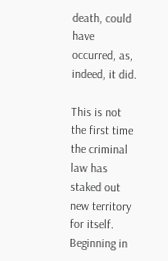death, could have occurred, as, indeed, it did.

This is not the first time the criminal law has staked out new territory for itself. Beginning in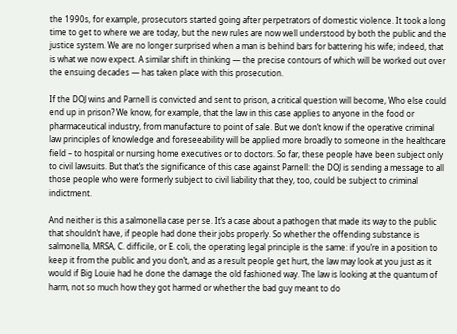the 1990s, for example, prosecutors started going after perpetrators of domestic violence. It took a long time to get to where we are today, but the new rules are now well understood by both the public and the justice system. We are no longer surprised when a man is behind bars for battering his wife; indeed, that is what we now expect. A similar shift in thinking — the precise contours of which will be worked out over the ensuing decades — has taken place with this prosecution.

If the DOJ wins and Parnell is convicted and sent to prison, a critical question will become, Who else could end up in prison? We know, for example, that the law in this case applies to anyone in the food or pharmaceutical industry, from manufacture to point of sale. But we don’t know if the operative criminal law principles of knowledge and foreseeability will be applied more broadly to someone in the healthcare field – to hospital or nursing home executives or to doctors. So far, these people have been subject only to civil lawsuits. But that’s the significance of this case against Parnell: the DOJ is sending a message to all those people who were formerly subject to civil liability that they, too, could be subject to criminal indictment.

And neither is this a salmonella case per se. It’s a case about a pathogen that made its way to the public that shouldn’t have, if people had done their jobs properly. So whether the offending substance is salmonella, MRSA, C. difficile, or E. coli, the operating legal principle is the same: if you’re in a position to keep it from the public and you don’t, and as a result people get hurt, the law may look at you just as it would if Big Louie had he done the damage the old fashioned way. The law is looking at the quantum of harm, not so much how they got harmed or whether the bad guy meant to do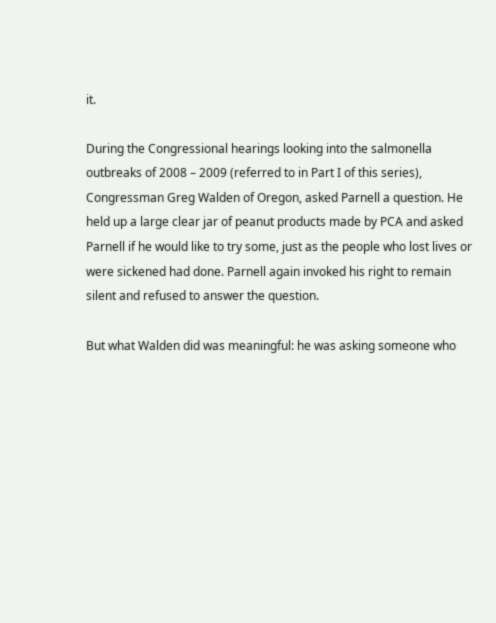it.

During the Congressional hearings looking into the salmonella outbreaks of 2008 – 2009 (referred to in Part I of this series), Congressman Greg Walden of Oregon, asked Parnell a question. He held up a large clear jar of peanut products made by PCA and asked Parnell if he would like to try some, just as the people who lost lives or were sickened had done. Parnell again invoked his right to remain silent and refused to answer the question.

But what Walden did was meaningful: he was asking someone who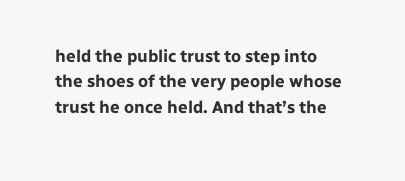held the public trust to step into the shoes of the very people whose trust he once held. And that’s the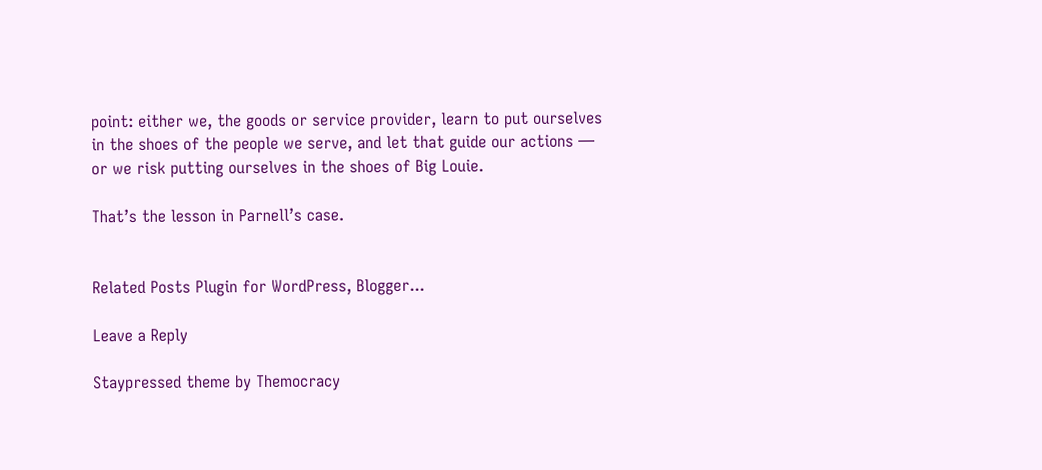point: either we, the goods or service provider, learn to put ourselves in the shoes of the people we serve, and let that guide our actions — or we risk putting ourselves in the shoes of Big Louie.

That’s the lesson in Parnell’s case.


Related Posts Plugin for WordPress, Blogger...

Leave a Reply

Staypressed theme by Themocracy